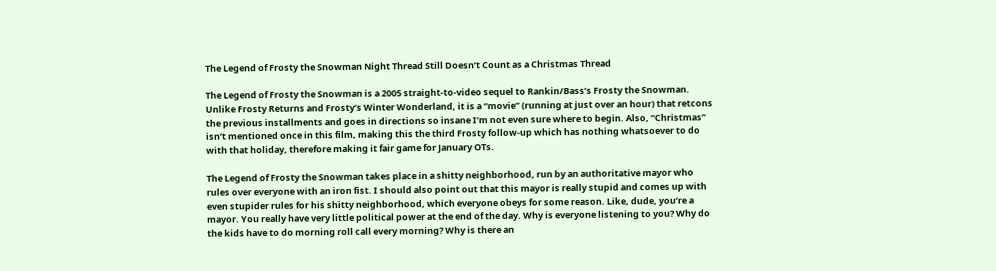The Legend of Frosty the Snowman Night Thread Still Doesn’t Count as a Christmas Thread

The Legend of Frosty the Snowman is a 2005 straight-to-video sequel to Rankin/Bass’s Frosty the Snowman. Unlike Frosty Returns and Frosty’s Winter Wonderland, it is a “movie” (running at just over an hour) that retcons the previous installments and goes in directions so insane I’m not even sure where to begin. Also, “Christmas” isn’t mentioned once in this film, making this the third Frosty follow-up which has nothing whatsoever to do with that holiday, therefore making it fair game for January OTs.

The Legend of Frosty the Snowman takes place in a shitty neighborhood, run by an authoritative mayor who rules over everyone with an iron fist. I should also point out that this mayor is really stupid and comes up with even stupider rules for his shitty neighborhood, which everyone obeys for some reason. Like, dude, you’re a mayor. You really have very little political power at the end of the day. Why is everyone listening to you? Why do the kids have to do morning roll call every morning? Why is there an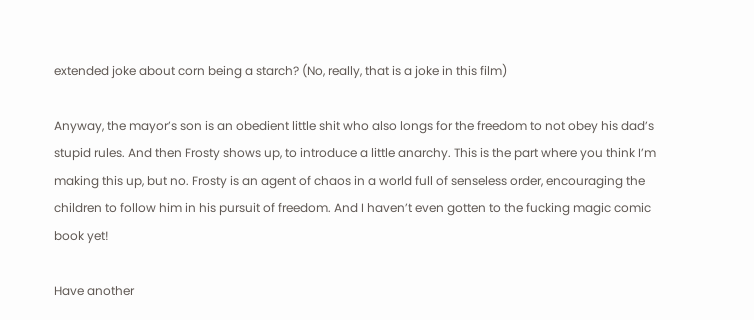extended joke about corn being a starch? (No, really, that is a joke in this film)

Anyway, the mayor’s son is an obedient little shit who also longs for the freedom to not obey his dad’s stupid rules. And then Frosty shows up, to introduce a little anarchy. This is the part where you think I’m making this up, but no. Frosty is an agent of chaos in a world full of senseless order, encouraging the children to follow him in his pursuit of freedom. And I haven’t even gotten to the fucking magic comic book yet!

Have another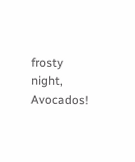frosty night, Avocados!